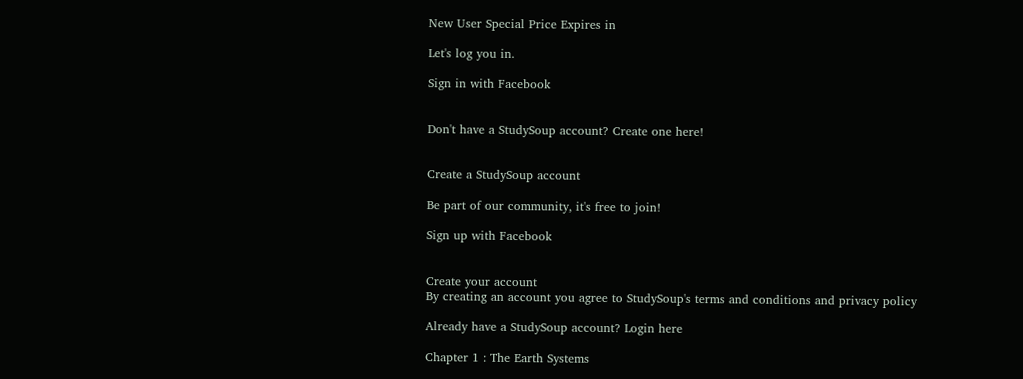New User Special Price Expires in

Let's log you in.

Sign in with Facebook


Don't have a StudySoup account? Create one here!


Create a StudySoup account

Be part of our community, it's free to join!

Sign up with Facebook


Create your account
By creating an account you agree to StudySoup's terms and conditions and privacy policy

Already have a StudySoup account? Login here

Chapter 1 : The Earth Systems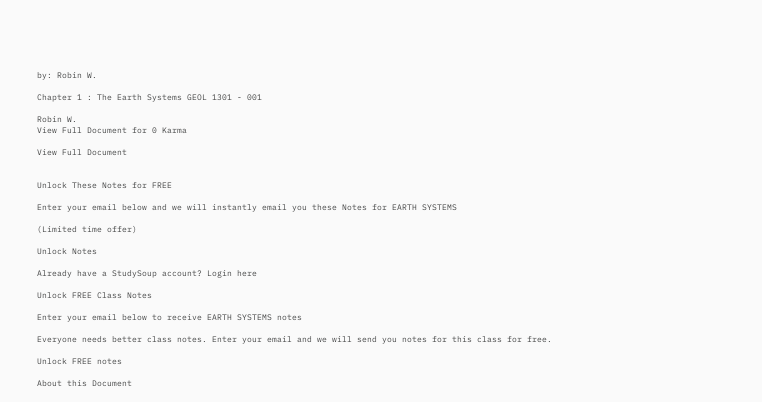by: Robin W.

Chapter 1 : The Earth Systems GEOL 1301 - 001

Robin W.
View Full Document for 0 Karma

View Full Document


Unlock These Notes for FREE

Enter your email below and we will instantly email you these Notes for EARTH SYSTEMS

(Limited time offer)

Unlock Notes

Already have a StudySoup account? Login here

Unlock FREE Class Notes

Enter your email below to receive EARTH SYSTEMS notes

Everyone needs better class notes. Enter your email and we will send you notes for this class for free.

Unlock FREE notes

About this Document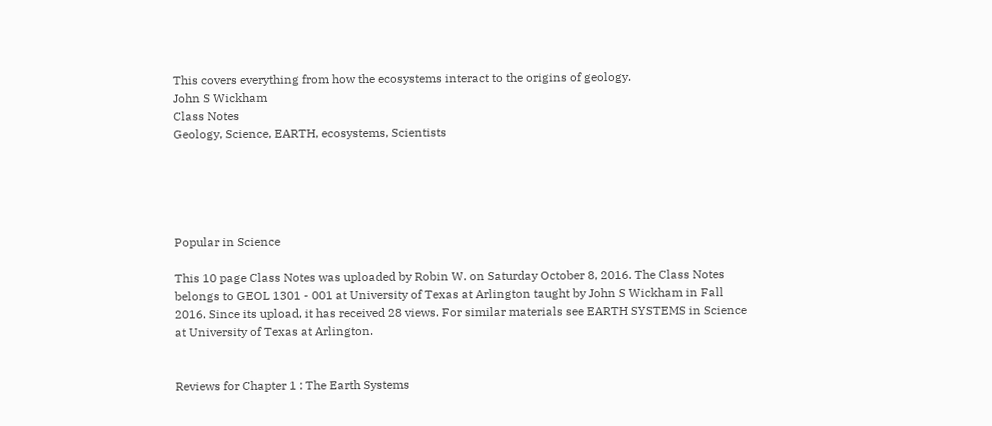This covers everything from how the ecosystems interact to the origins of geology.
John S Wickham
Class Notes
Geology, Science, EARTH, ecosystems, Scientists





Popular in Science

This 10 page Class Notes was uploaded by Robin W. on Saturday October 8, 2016. The Class Notes belongs to GEOL 1301 - 001 at University of Texas at Arlington taught by John S Wickham in Fall 2016. Since its upload, it has received 28 views. For similar materials see EARTH SYSTEMS in Science at University of Texas at Arlington.


Reviews for Chapter 1 : The Earth Systems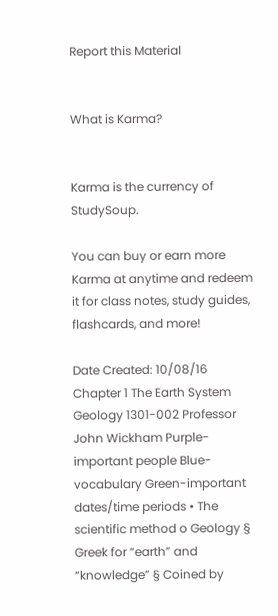Report this Material


What is Karma?


Karma is the currency of StudySoup.

You can buy or earn more Karma at anytime and redeem it for class notes, study guides, flashcards, and more!

Date Created: 10/08/16
Chapter 1 The Earth System Geology 1301-002 Professor John Wickham Purple- important people Blue-vocabulary Green-important dates/time periods • The scientific method o Geology § Greek for “earth” and “knowledge” § Coined by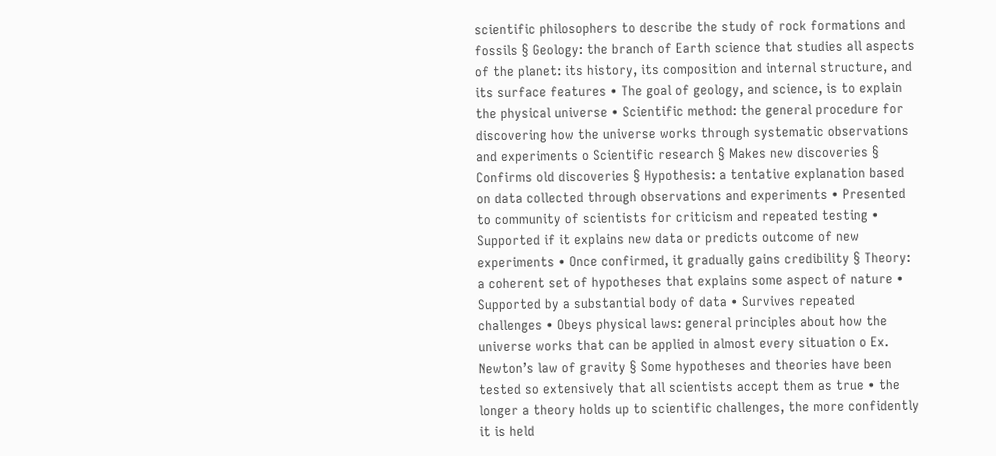scientific philosophers to describe the study of rock formations and fossils § Geology: the branch of Earth science that studies all aspects of the planet: its history, its composition and internal structure, and its surface features • The goal of geology, and science, is to explain the physical universe • Scientific method: the general procedure for discovering how the universe works through systematic observations and experiments o Scientific research § Makes new discoveries § Confirms old discoveries § Hypothesis: a tentative explanation based on data collected through observations and experiments • Presented to community of scientists for criticism and repeated testing • Supported if it explains new data or predicts outcome of new experiments • Once confirmed, it gradually gains credibility § Theory: a coherent set of hypotheses that explains some aspect of nature • Supported by a substantial body of data • Survives repeated challenges • Obeys physical laws: general principles about how the universe works that can be applied in almost every situation o Ex. Newton’s law of gravity § Some hypotheses and theories have been tested so extensively that all scientists accept them as true • the longer a theory holds up to scientific challenges, the more confidently it is held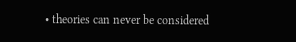• theories can never be considered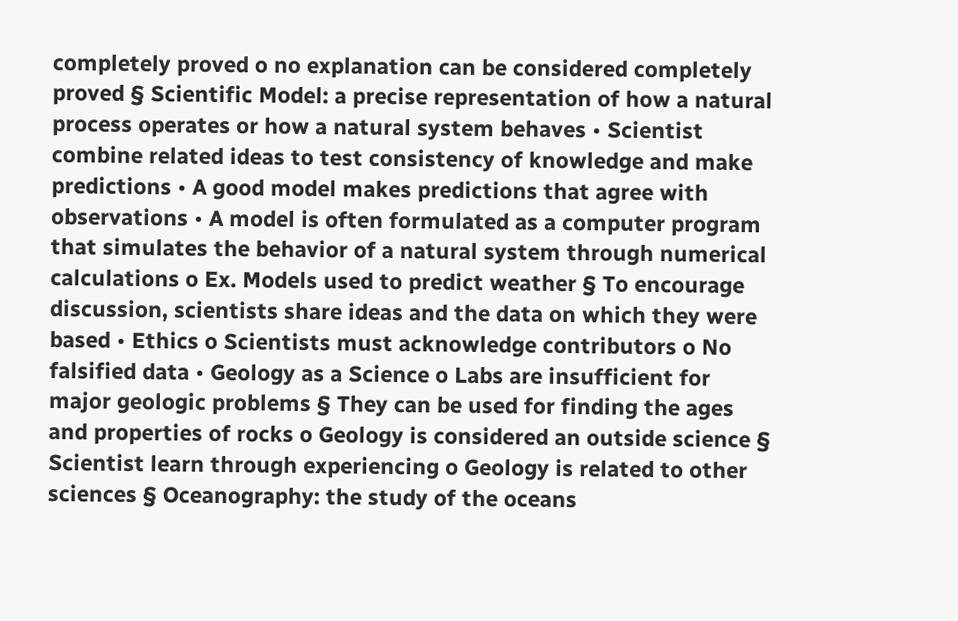completely proved o no explanation can be considered completely proved § Scientific Model: a precise representation of how a natural process operates or how a natural system behaves • Scientist combine related ideas to test consistency of knowledge and make predictions • A good model makes predictions that agree with observations • A model is often formulated as a computer program that simulates the behavior of a natural system through numerical calculations o Ex. Models used to predict weather § To encourage discussion, scientists share ideas and the data on which they were based • Ethics o Scientists must acknowledge contributors o No falsified data • Geology as a Science o Labs are insufficient for major geologic problems § They can be used for finding the ages and properties of rocks o Geology is considered an outside science § Scientist learn through experiencing o Geology is related to other sciences § Oceanography: the study of the oceans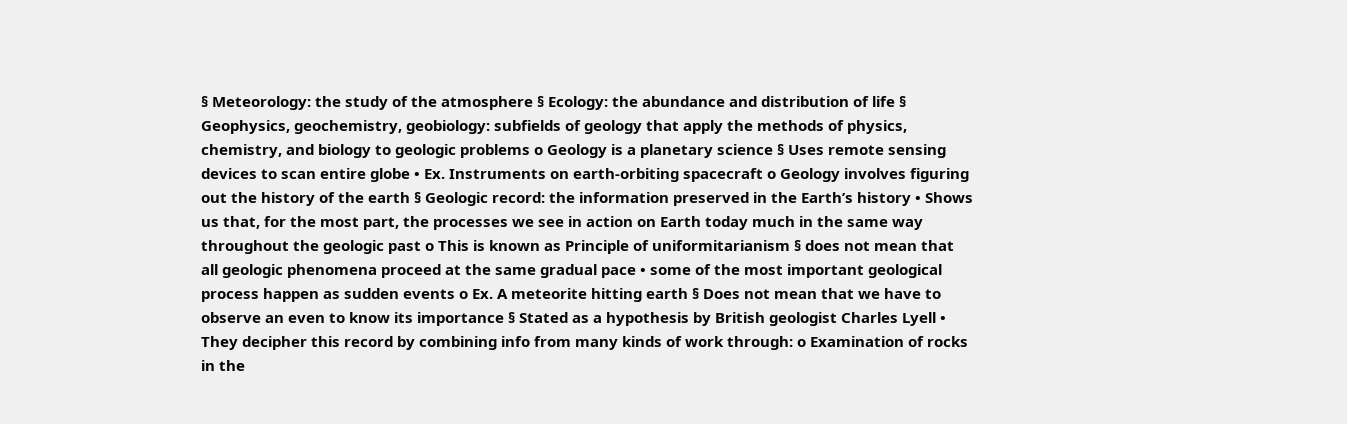§ Meteorology: the study of the atmosphere § Ecology: the abundance and distribution of life § Geophysics, geochemistry, geobiology: subfields of geology that apply the methods of physics, chemistry, and biology to geologic problems o Geology is a planetary science § Uses remote sensing devices to scan entire globe • Ex. Instruments on earth-orbiting spacecraft o Geology involves figuring out the history of the earth § Geologic record: the information preserved in the Earth’s history • Shows us that, for the most part, the processes we see in action on Earth today much in the same way throughout the geologic past o This is known as Principle of uniformitarianism § does not mean that all geologic phenomena proceed at the same gradual pace • some of the most important geological process happen as sudden events o Ex. A meteorite hitting earth § Does not mean that we have to observe an even to know its importance § Stated as a hypothesis by British geologist Charles Lyell • They decipher this record by combining info from many kinds of work through: o Examination of rocks in the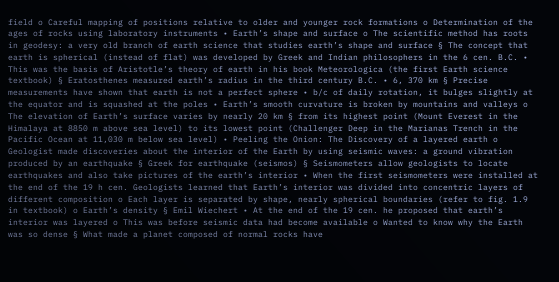field o Careful mapping of positions relative to older and younger rock formations o Determination of the ages of rocks using laboratory instruments • Earth’s shape and surface o The scientific method has roots in geodesy: a very old branch of earth science that studies earth’s shape and surface § The concept that earth is spherical (instead of flat) was developed by Greek and Indian philosophers in the 6 cen. B.C. • This was the basis of Aristotle’s theory of earth in his book Meteorologica (the first Earth science textbook) § Eratosthenes measured earth’s radius in the third century B.C. • 6, 370 km § Precise measurements have shown that earth is not a perfect sphere • b/c of daily rotation, it bulges slightly at the equator and is squashed at the poles • Earth’s smooth curvature is broken by mountains and valleys o The elevation of Earth’s surface varies by nearly 20 km § from its highest point (Mount Everest in the Himalaya at 8850 m above sea level) to its lowest point (Challenger Deep in the Marianas Trench in the Pacific Ocean at 11,030 m below sea level) • Peeling the Onion: The Discovery of a layered earth o Geologist made discoveries about the interior of the Earth by using seismic waves: a ground vibration produced by an earthquake § Greek for earthquake (seismos) § Seismometers allow geologists to locate earthquakes and also take pictures of the earth’s interior • When the first seismometers were installed at the end of the 19 h cen. Geologists learned that Earth’s interior was divided into concentric layers of different composition o Each layer is separated by shape, nearly spherical boundaries (refer to fig. 1.9 in textbook) o Earth’s density § Emil Wiechert • At the end of the 19 cen. he proposed that earth’s interior was layered o This was before seismic data had become available o Wanted to know why the Earth was so dense § What made a planet composed of normal rocks have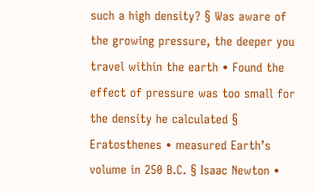such a high density? § Was aware of the growing pressure, the deeper you travel within the earth • Found the effect of pressure was too small for the density he calculated § Eratosthenes • measured Earth’s volume in 250 B.C. § Isaac Newton •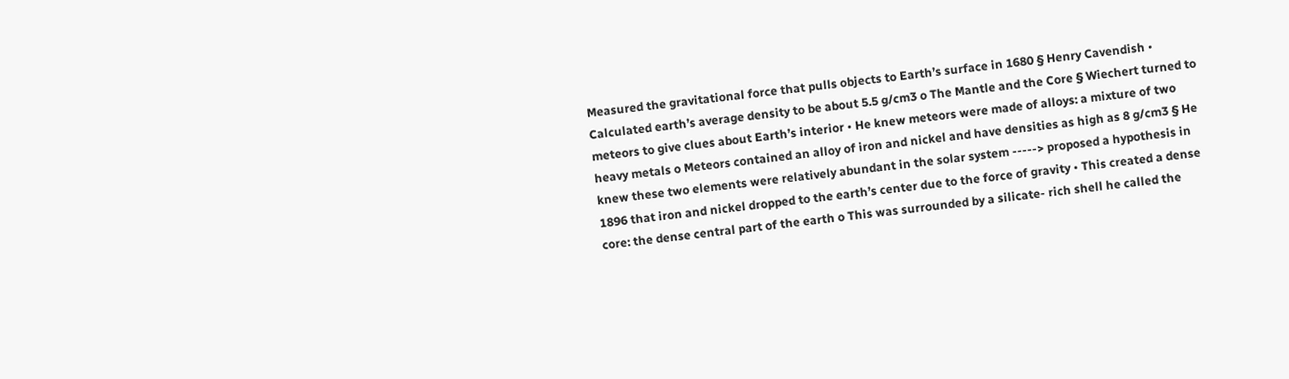Measured the gravitational force that pulls objects to Earth’s surface in 1680 § Henry Cavendish • Calculated earth’s average density to be about 5.5 g/cm3 o The Mantle and the Core § Wiechert turned to meteors to give clues about Earth’s interior • He knew meteors were made of alloys: a mixture of two heavy metals o Meteors contained an alloy of iron and nickel and have densities as high as 8 g/cm3 § He knew these two elements were relatively abundant in the solar system -----> proposed a hypothesis in 1896 that iron and nickel dropped to the earth’s center due to the force of gravity • This created a dense core: the dense central part of the earth o This was surrounded by a silicate- rich shell he called the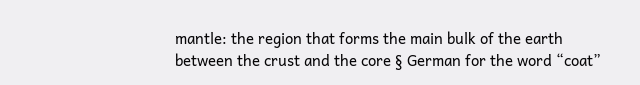mantle: the region that forms the main bulk of the earth between the crust and the core § German for the word “coat”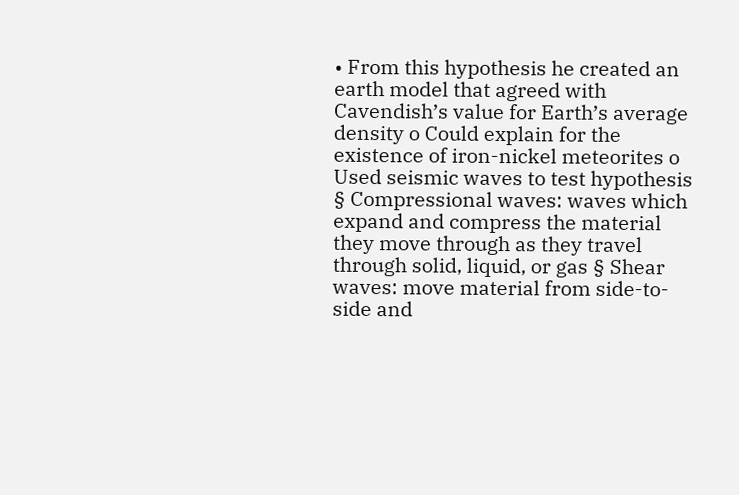• From this hypothesis he created an earth model that agreed with Cavendish’s value for Earth’s average density o Could explain for the existence of iron-nickel meteorites o Used seismic waves to test hypothesis § Compressional waves: waves which expand and compress the material they move through as they travel through solid, liquid, or gas § Shear waves: move material from side-to-side and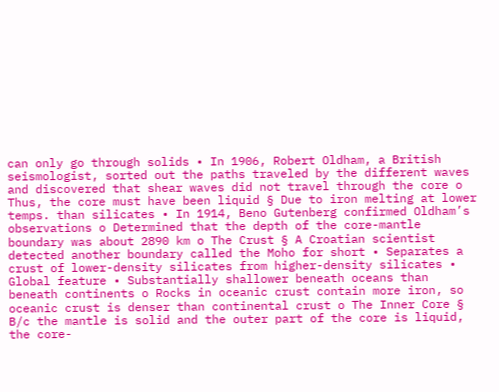can only go through solids • In 1906, Robert Oldham, a British seismologist, sorted out the paths traveled by the different waves and discovered that shear waves did not travel through the core o Thus, the core must have been liquid § Due to iron melting at lower temps. than silicates • In 1914, Beno Gutenberg confirmed Oldham’s observations o Determined that the depth of the core-mantle boundary was about 2890 km o The Crust § A Croatian scientist detected another boundary called the Moho for short • Separates a crust of lower-density silicates from higher-density silicates • Global feature • Substantially shallower beneath oceans than beneath continents o Rocks in oceanic crust contain more iron, so oceanic crust is denser than continental crust o The Inner Core § B/c the mantle is solid and the outer part of the core is liquid, the core-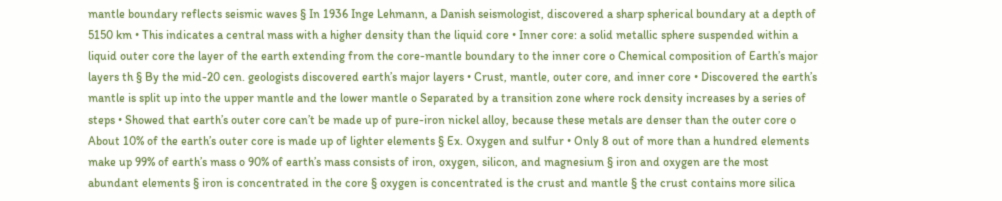mantle boundary reflects seismic waves § In 1936 Inge Lehmann, a Danish seismologist, discovered a sharp spherical boundary at a depth of 5150 km • This indicates a central mass with a higher density than the liquid core • Inner core: a solid metallic sphere suspended within a liquid outer core the layer of the earth extending from the core-mantle boundary to the inner core o Chemical composition of Earth’s major layers th § By the mid-20 cen. geologists discovered earth’s major layers • Crust, mantle, outer core, and inner core • Discovered the earth’s mantle is split up into the upper mantle and the lower mantle o Separated by a transition zone where rock density increases by a series of steps • Showed that earth’s outer core can’t be made up of pure-iron nickel alloy, because these metals are denser than the outer core o About 10% of the earth’s outer core is made up of lighter elements § Ex. Oxygen and sulfur • Only 8 out of more than a hundred elements make up 99% of earth’s mass o 90% of earth’s mass consists of iron, oxygen, silicon, and magnesium § iron and oxygen are the most abundant elements § iron is concentrated in the core § oxygen is concentrated is the crust and mantle § the crust contains more silica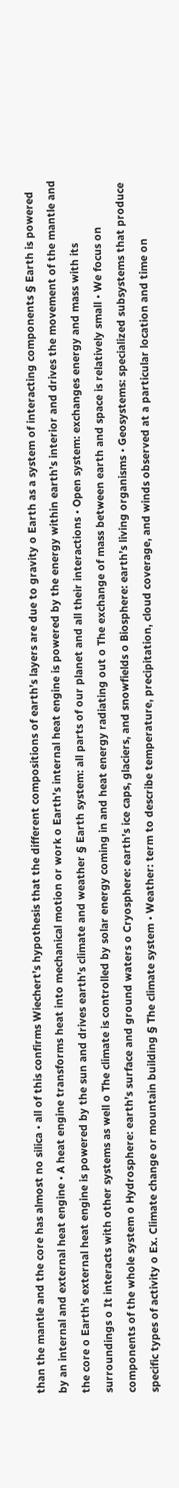than the mantle and the core has almost no silica • all of this confirms Wiechert’s hypothesis that the different compositions of earth’s layers are due to gravity o Earth as a system of interacting components § Earth is powered by an internal and external heat engine • A heat engine transforms heat into mechanical motion or work o Earth’s internal heat engine is powered by the energy within earth’s interior and drives the movement of the mantle and the core o Earth’s external heat engine is powered by the sun and drives earth’s climate and weather § Earth system: all parts of our planet and all their interactions • Open system: exchanges energy and mass with its surroundings o It interacts with other systems as well o The climate is controlled by solar energy coming in and heat energy radiating out o The exchange of mass between earth and space is relatively small • We focus on components of the whole system o Hydrosphere: earth’s surface and ground waters o Cryosphere: earth’s ice caps, glaciers, and snowfields o Biosphere: earth’s living organisms • Geosystems: specialized subsystems that produce specific types of activity o Ex. Climate change or mountain building § The climate system • Weather: term to describe temperature, precipitation, cloud coverage, and winds observed at a particular location and time on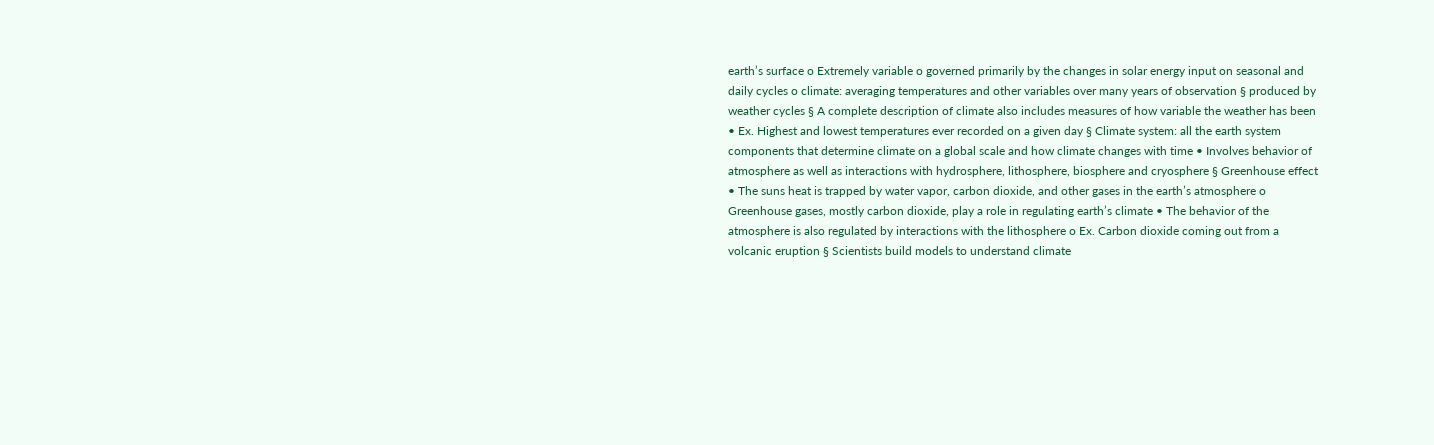earth’s surface o Extremely variable o governed primarily by the changes in solar energy input on seasonal and daily cycles o climate: averaging temperatures and other variables over many years of observation § produced by weather cycles § A complete description of climate also includes measures of how variable the weather has been • Ex. Highest and lowest temperatures ever recorded on a given day § Climate system: all the earth system components that determine climate on a global scale and how climate changes with time • Involves behavior of atmosphere as well as interactions with hydrosphere, lithosphere, biosphere and cryosphere § Greenhouse effect • The suns heat is trapped by water vapor, carbon dioxide, and other gases in the earth’s atmosphere o Greenhouse gases, mostly carbon dioxide, play a role in regulating earth’s climate • The behavior of the atmosphere is also regulated by interactions with the lithosphere o Ex. Carbon dioxide coming out from a volcanic eruption § Scientists build models to understand climate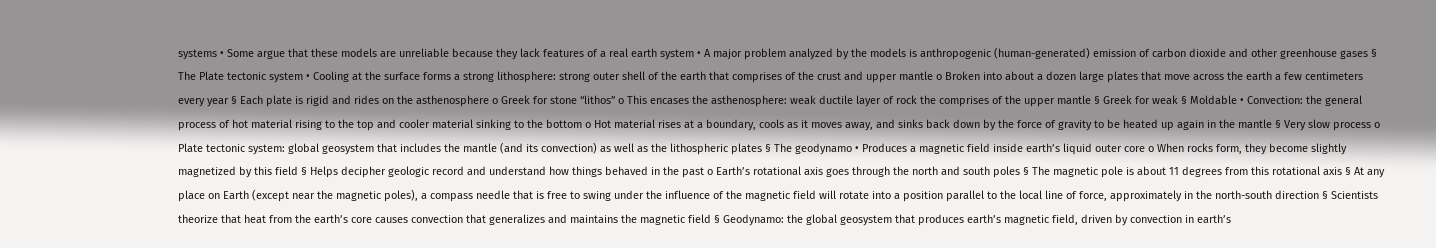systems • Some argue that these models are unreliable because they lack features of a real earth system • A major problem analyzed by the models is anthropogenic (human-generated) emission of carbon dioxide and other greenhouse gases § The Plate tectonic system • Cooling at the surface forms a strong lithosphere: strong outer shell of the earth that comprises of the crust and upper mantle o Broken into about a dozen large plates that move across the earth a few centimeters every year § Each plate is rigid and rides on the asthenosphere o Greek for stone “lithos” o This encases the asthenosphere: weak ductile layer of rock the comprises of the upper mantle § Greek for weak § Moldable • Convection: the general process of hot material rising to the top and cooler material sinking to the bottom o Hot material rises at a boundary, cools as it moves away, and sinks back down by the force of gravity to be heated up again in the mantle § Very slow process o Plate tectonic system: global geosystem that includes the mantle (and its convection) as well as the lithospheric plates § The geodynamo • Produces a magnetic field inside earth’s liquid outer core o When rocks form, they become slightly magnetized by this field § Helps decipher geologic record and understand how things behaved in the past o Earth’s rotational axis goes through the north and south poles § The magnetic pole is about 11 degrees from this rotational axis § At any place on Earth (except near the magnetic poles), a compass needle that is free to swing under the influence of the magnetic field will rotate into a position parallel to the local line of force, approximately in the north-south direction § Scientists theorize that heat from the earth’s core causes convection that generalizes and maintains the magnetic field § Geodynamo: the global geosystem that produces earth’s magnetic field, driven by convection in earth’s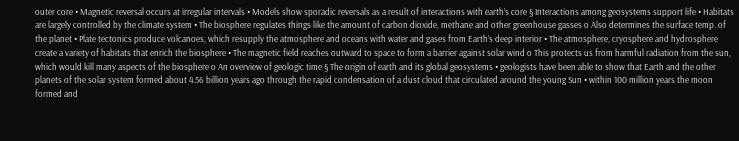outer core • Magnetic reversal occurs at irregular intervals • Models show sporadic reversals as a result of interactions with earth’s core § Interactions among geosystems support life • Habitats are largely controlled by the climate system • The biosphere regulates things like the amount of carbon dioxide, methane and other greenhouse gasses o Also determines the surface temp. of the planet • Plate tectonics produce volcanoes, which resupply the atmosphere and oceans with water and gases from Earth’s deep interior • The atmosphere, cryosphere and hydrosphere create a variety of habitats that enrich the biosphere • The magnetic field reaches outward to space to form a barrier against solar wind o This protects us from harmful radiation from the sun, which would kill many aspects of the biosphere o An overview of geologic time § The origin of earth and its global geosystems • geologists have been able to show that Earth and the other planets of the solar system formed about 4.56 billion years ago through the rapid condensation of a dust cloud that circulated around the young Sun • within 100 million years the moon formed and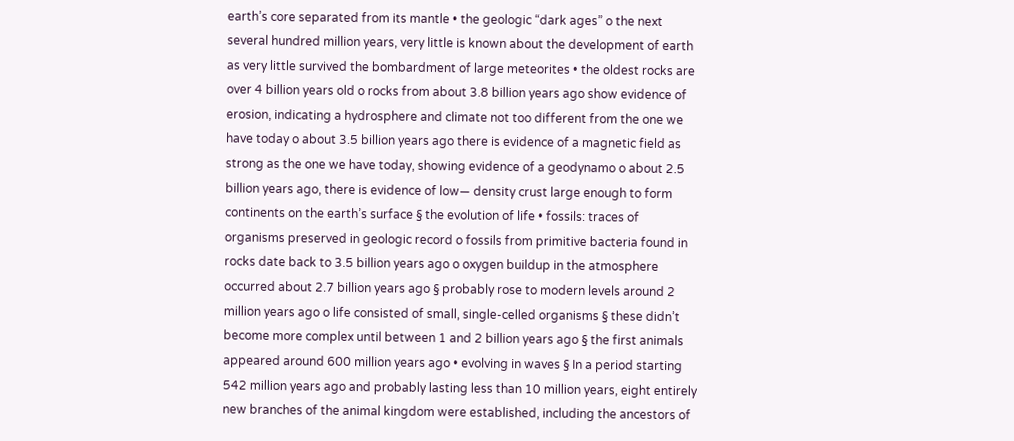earth’s core separated from its mantle • the geologic “dark ages” o the next several hundred million years, very little is known about the development of earth as very little survived the bombardment of large meteorites • the oldest rocks are over 4 billion years old o rocks from about 3.8 billion years ago show evidence of erosion, indicating a hydrosphere and climate not too different from the one we have today o about 3.5 billion years ago there is evidence of a magnetic field as strong as the one we have today, showing evidence of a geodynamo o about 2.5 billion years ago, there is evidence of low— density crust large enough to form continents on the earth’s surface § the evolution of life • fossils: traces of organisms preserved in geologic record o fossils from primitive bacteria found in rocks date back to 3.5 billion years ago o oxygen buildup in the atmosphere occurred about 2.7 billion years ago § probably rose to modern levels around 2 million years ago o life consisted of small, single-celled organisms § these didn’t become more complex until between 1 and 2 billion years ago § the first animals appeared around 600 million years ago • evolving in waves § In a period starting 542 million years ago and probably lasting less than 10 million years, eight entirely new branches of the animal kingdom were established, including the ancestors of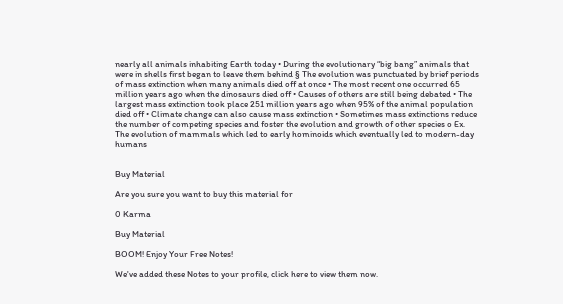nearly all animals inhabiting Earth today • During the evolutionary “big bang” animals that were in shells first began to leave them behind § The evolution was punctuated by brief periods of mass extinction when many animals died off at once • The most recent one occurred 65 million years ago when the dinosaurs died off • Causes of others are still being debated • The largest mass extinction took place 251 million years ago when 95% of the animal population died off • Climate change can also cause mass extinction • Sometimes mass extinctions reduce the number of competing species and foster the evolution and growth of other species o Ex. The evolution of mammals which led to early hominoids which eventually led to modern-day humans


Buy Material

Are you sure you want to buy this material for

0 Karma

Buy Material

BOOM! Enjoy Your Free Notes!

We've added these Notes to your profile, click here to view them now.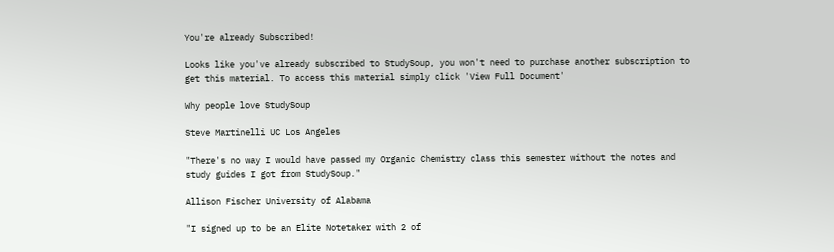You're already Subscribed!

Looks like you've already subscribed to StudySoup, you won't need to purchase another subscription to get this material. To access this material simply click 'View Full Document'

Why people love StudySoup

Steve Martinelli UC Los Angeles

"There's no way I would have passed my Organic Chemistry class this semester without the notes and study guides I got from StudySoup."

Allison Fischer University of Alabama

"I signed up to be an Elite Notetaker with 2 of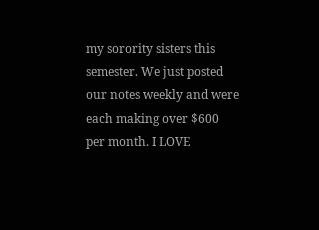my sorority sisters this semester. We just posted our notes weekly and were each making over $600 per month. I LOVE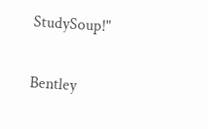StudySoup!"

Bentley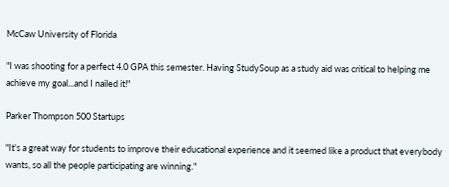McCaw University of Florida

"I was shooting for a perfect 4.0 GPA this semester. Having StudySoup as a study aid was critical to helping me achieve my goal...and I nailed it!"

Parker Thompson 500 Startups

"It's a great way for students to improve their educational experience and it seemed like a product that everybody wants, so all the people participating are winning."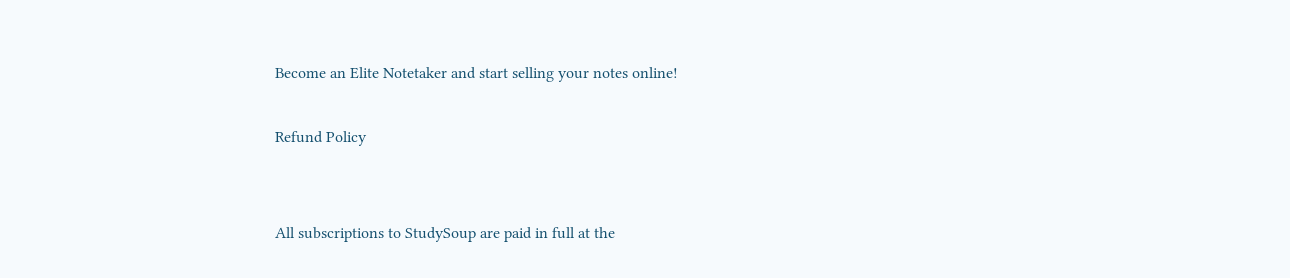Become an Elite Notetaker and start selling your notes online!

Refund Policy


All subscriptions to StudySoup are paid in full at the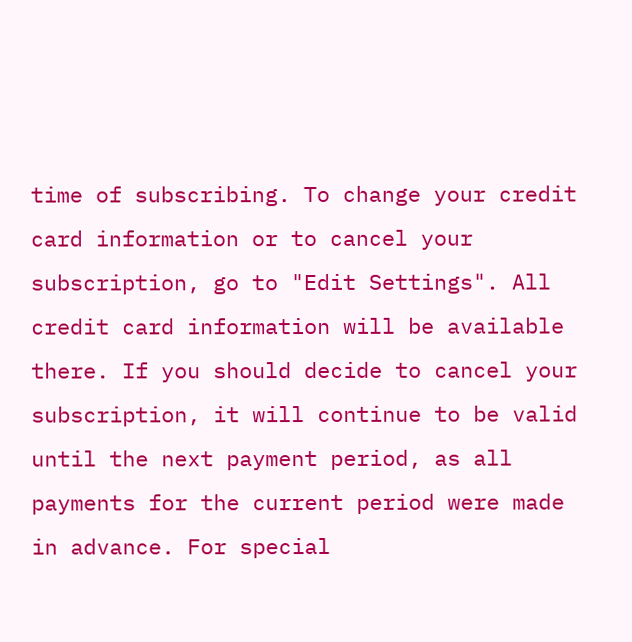time of subscribing. To change your credit card information or to cancel your subscription, go to "Edit Settings". All credit card information will be available there. If you should decide to cancel your subscription, it will continue to be valid until the next payment period, as all payments for the current period were made in advance. For special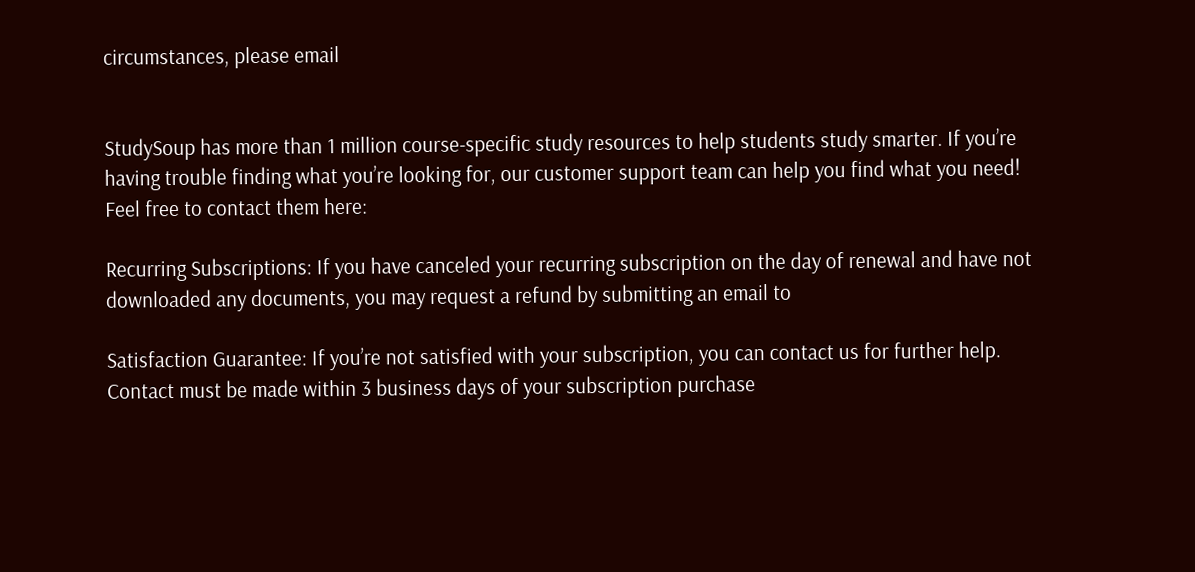circumstances, please email


StudySoup has more than 1 million course-specific study resources to help students study smarter. If you’re having trouble finding what you’re looking for, our customer support team can help you find what you need! Feel free to contact them here:

Recurring Subscriptions: If you have canceled your recurring subscription on the day of renewal and have not downloaded any documents, you may request a refund by submitting an email to

Satisfaction Guarantee: If you’re not satisfied with your subscription, you can contact us for further help. Contact must be made within 3 business days of your subscription purchase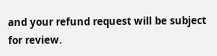and your refund request will be subject for review.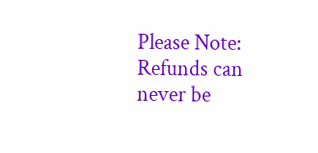Please Note: Refunds can never be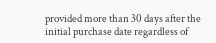provided more than 30 days after the initial purchase date regardless of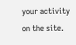your activity on the site.